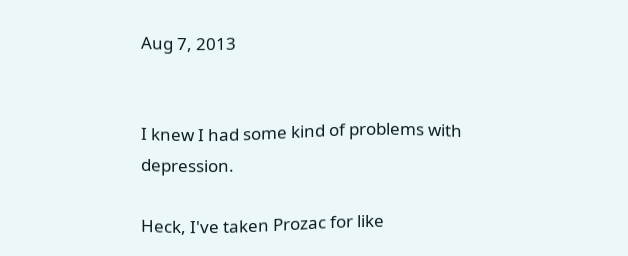Aug 7, 2013


I knew I had some kind of problems with depression.

Heck, I've taken Prozac for like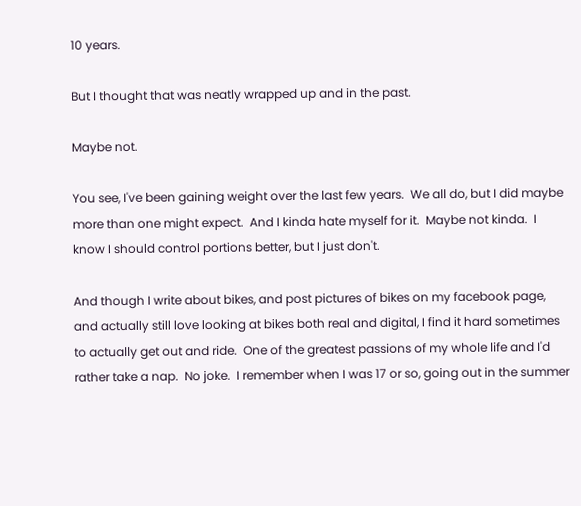10 years.

But I thought that was neatly wrapped up and in the past.

Maybe not.

You see, I've been gaining weight over the last few years.  We all do, but I did maybe more than one might expect.  And I kinda hate myself for it.  Maybe not kinda.  I know I should control portions better, but I just don't.

And though I write about bikes, and post pictures of bikes on my facebook page, and actually still love looking at bikes both real and digital, I find it hard sometimes to actually get out and ride.  One of the greatest passions of my whole life and I'd rather take a nap.  No joke.  I remember when I was 17 or so, going out in the summer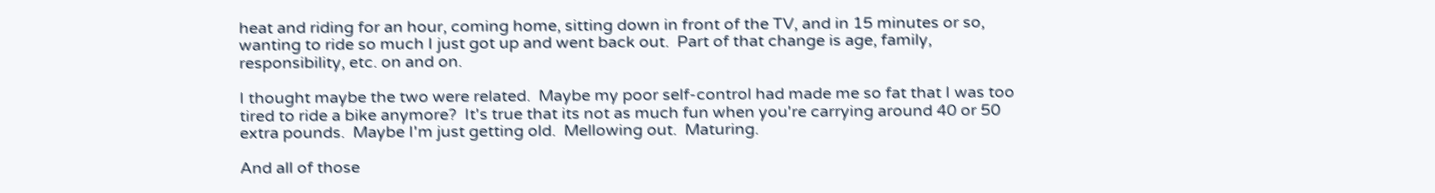heat and riding for an hour, coming home, sitting down in front of the TV, and in 15 minutes or so, wanting to ride so much I just got up and went back out.  Part of that change is age, family, responsibility, etc. on and on.

I thought maybe the two were related.  Maybe my poor self-control had made me so fat that I was too tired to ride a bike anymore?  It's true that its not as much fun when you're carrying around 40 or 50 extra pounds.  Maybe I'm just getting old.  Mellowing out.  Maturing.

And all of those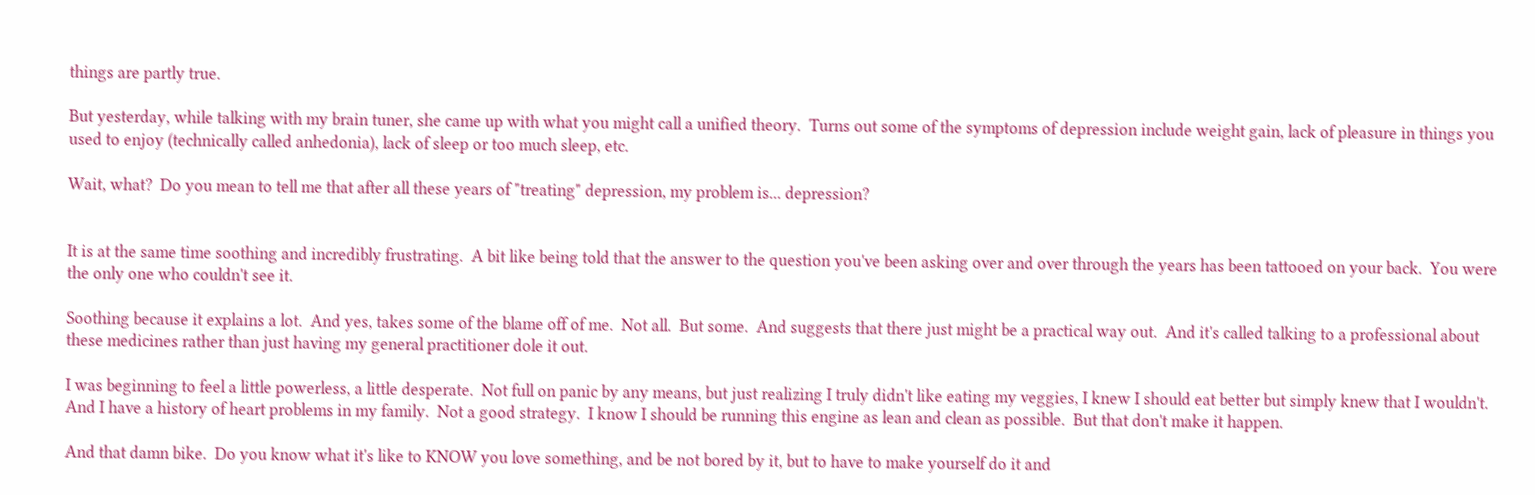things are partly true.

But yesterday, while talking with my brain tuner, she came up with what you might call a unified theory.  Turns out some of the symptoms of depression include weight gain, lack of pleasure in things you used to enjoy (technically called anhedonia), lack of sleep or too much sleep, etc.

Wait, what?  Do you mean to tell me that after all these years of "treating" depression, my problem is... depression?


It is at the same time soothing and incredibly frustrating.  A bit like being told that the answer to the question you've been asking over and over through the years has been tattooed on your back.  You were the only one who couldn't see it.

Soothing because it explains a lot.  And yes, takes some of the blame off of me.  Not all.  But some.  And suggests that there just might be a practical way out.  And it's called talking to a professional about these medicines rather than just having my general practitioner dole it out.

I was beginning to feel a little powerless, a little desperate.  Not full on panic by any means, but just realizing I truly didn't like eating my veggies, I knew I should eat better but simply knew that I wouldn't.  And I have a history of heart problems in my family.  Not a good strategy.  I know I should be running this engine as lean and clean as possible.  But that don't make it happen.

And that damn bike.  Do you know what it's like to KNOW you love something, and be not bored by it, but to have to make yourself do it and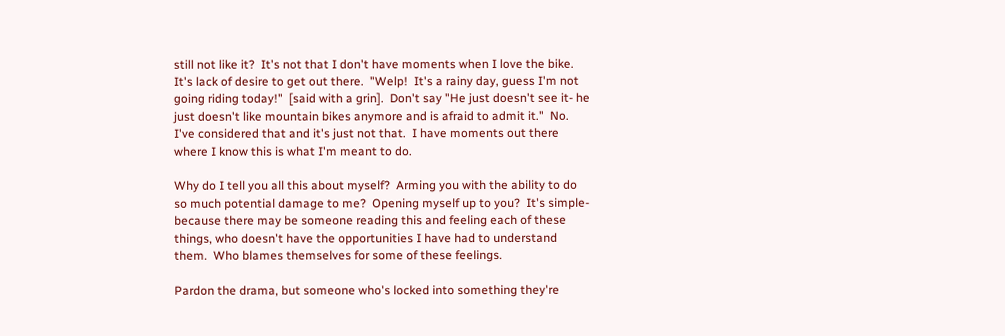still not like it?  It's not that I don't have moments when I love the bike.  It's lack of desire to get out there.  "Welp!  It's a rainy day, guess I'm not going riding today!"  [said with a grin].  Don't say "He just doesn't see it- he just doesn't like mountain bikes anymore and is afraid to admit it."  No.  I've considered that and it's just not that.  I have moments out there where I know this is what I'm meant to do.

Why do I tell you all this about myself?  Arming you with the ability to do so much potential damage to me?  Opening myself up to you?  It's simple- because there may be someone reading this and feeling each of these things, who doesn't have the opportunities I have had to understand them.  Who blames themselves for some of these feelings.

Pardon the drama, but someone who's locked into something they're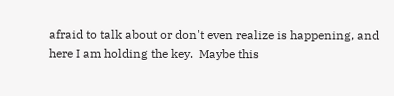afraid to talk about or don't even realize is happening, and here I am holding the key.  Maybe this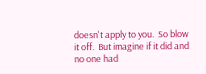doesn't apply to you.  So blow it off.  But imagine if it did and no one had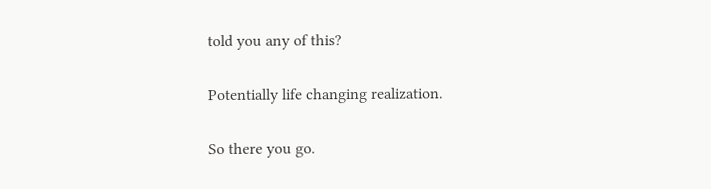told you any of this?

Potentially life changing realization.

So there you go.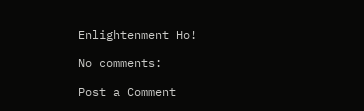Enlightenment Ho!

No comments:

Post a Comment